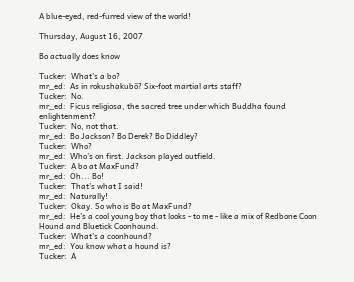A blue-eyed, red-furred view of the world!

Thursday, August 16, 2007

Bo actually does know

Tucker:  What's a bo?
mr_ed:  As in rokushakubō? Six-foot martial arts staff?
Tucker:  No.
mr_ed:  Ficus religiosa, the sacred tree under which Buddha found enlightenment?
Tucker:  No, not that.
mr_ed:  Bo Jackson? Bo Derek? Bo Diddley?
Tucker:  Who?
mr_ed:  Who's on first. Jackson played outfield.
Tucker:  A bo at MaxFund?
mr_ed:  Oh... Bo!
Tucker:  That's what I said!
mr_ed:  Naturally!
Tucker:  Okay. So who is Bo at MaxFund?
mr_ed:  He's a cool young boy that looks - to me - like a mix of Redbone Coon Hound and Bluetick Coonhound.
Tucker:  What's a coonhound?
mr_ed:  You know what a hound is?
Tucker:  A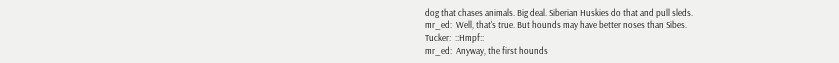dog that chases animals. Big deal. Siberian Huskies do that and pull sleds.
mr_ed:  Well, that's true. But hounds may have better noses than Sibes.
Tucker:  ::Hmpf::
mr_ed:  Anyway, the first hounds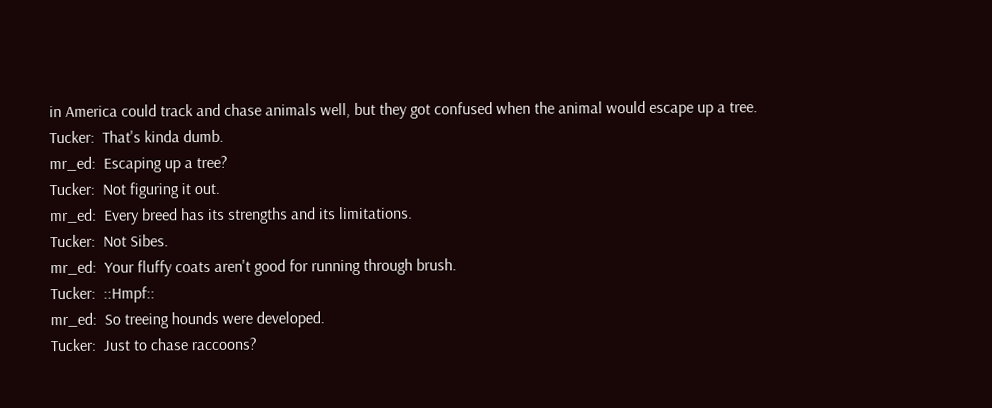in America could track and chase animals well, but they got confused when the animal would escape up a tree.
Tucker:  That's kinda dumb.
mr_ed:  Escaping up a tree?
Tucker:  Not figuring it out.
mr_ed:  Every breed has its strengths and its limitations.
Tucker:  Not Sibes.
mr_ed:  Your fluffy coats aren't good for running through brush.
Tucker:  ::Hmpf::
mr_ed:  So treeing hounds were developed.
Tucker:  Just to chase raccoons?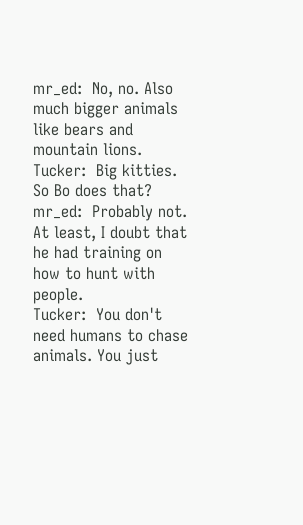mr_ed:  No, no. Also much bigger animals like bears and mountain lions.
Tucker:  Big kitties. So Bo does that?
mr_ed:  Probably not. At least, I doubt that he had training on how to hunt with people.
Tucker:  You don't need humans to chase animals. You just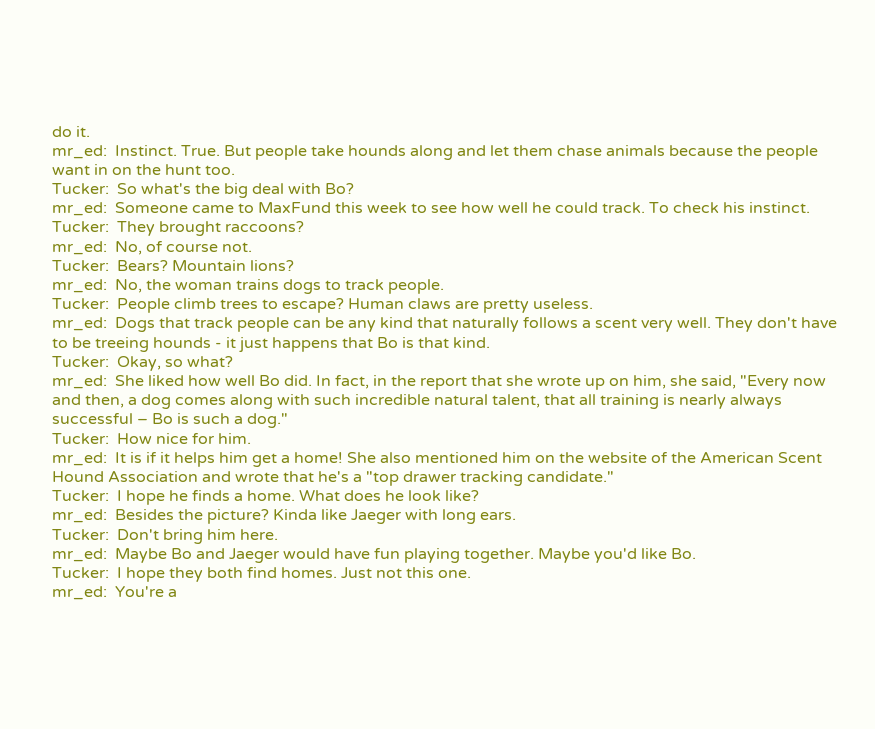do it.
mr_ed:  Instinct. True. But people take hounds along and let them chase animals because the people want in on the hunt too.
Tucker:  So what's the big deal with Bo?
mr_ed:  Someone came to MaxFund this week to see how well he could track. To check his instinct.
Tucker:  They brought raccoons?
mr_ed:  No, of course not.
Tucker:  Bears? Mountain lions?
mr_ed:  No, the woman trains dogs to track people.
Tucker:  People climb trees to escape? Human claws are pretty useless.
mr_ed:  Dogs that track people can be any kind that naturally follows a scent very well. They don't have to be treeing hounds - it just happens that Bo is that kind.
Tucker:  Okay, so what?
mr_ed:  She liked how well Bo did. In fact, in the report that she wrote up on him, she said, "Every now and then, a dog comes along with such incredible natural talent, that all training is nearly always successful – Bo is such a dog."
Tucker:  How nice for him.
mr_ed:  It is if it helps him get a home! She also mentioned him on the website of the American Scent Hound Association and wrote that he's a "top drawer tracking candidate."
Tucker:  I hope he finds a home. What does he look like?
mr_ed:  Besides the picture? Kinda like Jaeger with long ears.
Tucker:  Don't bring him here.
mr_ed:  Maybe Bo and Jaeger would have fun playing together. Maybe you'd like Bo.
Tucker:  I hope they both find homes. Just not this one.
mr_ed:  You're a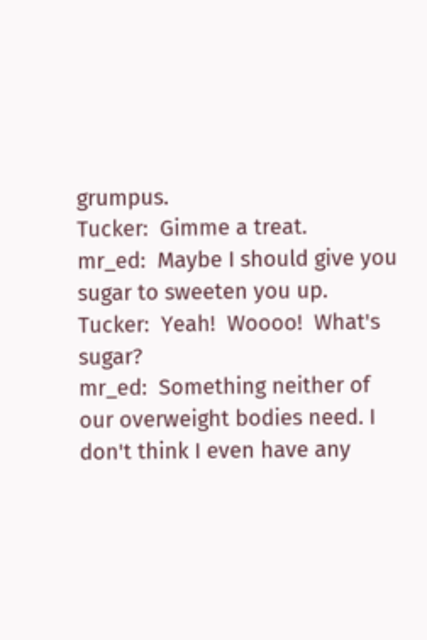grumpus.
Tucker:  Gimme a treat.
mr_ed:  Maybe I should give you sugar to sweeten you up.
Tucker:  Yeah!  Woooo!  What's sugar?
mr_ed:  Something neither of our overweight bodies need. I don't think I even have any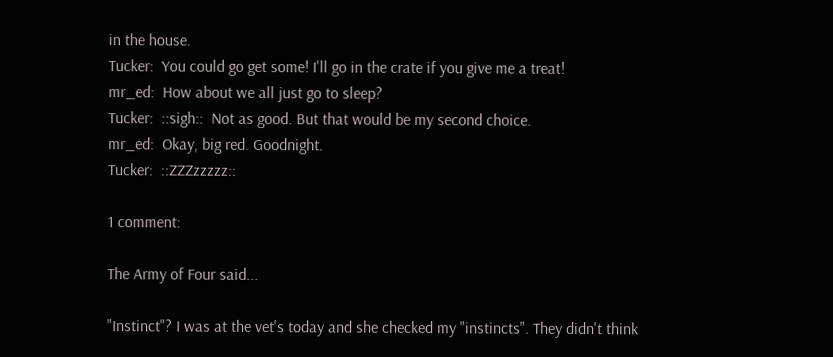in the house.
Tucker:  You could go get some! I'll go in the crate if you give me a treat!
mr_ed:  How about we all just go to sleep?
Tucker:  ::sigh::  Not as good. But that would be my second choice.
mr_ed:  Okay, big red. Goodnight.
Tucker:  ::ZZZzzzzz::

1 comment:

The Army of Four said...

"Instinct"? I was at the vet's today and she checked my "instincts". They didn't think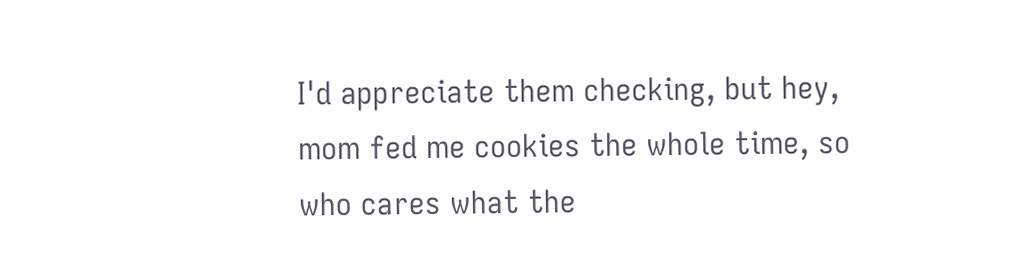I'd appreciate them checking, but hey, mom fed me cookies the whole time, so who cares what the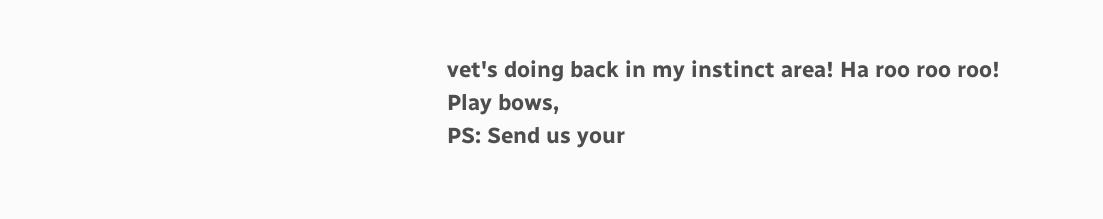vet's doing back in my instinct area! Ha roo roo roo!
Play bows,
PS: Send us your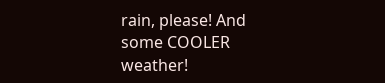rain, please! And some COOLER weather!